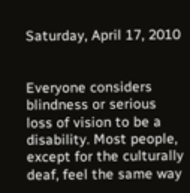Saturday, April 17, 2010


Everyone considers blindness or serious loss of vision to be a disability. Most people, except for the culturally deaf, feel the same way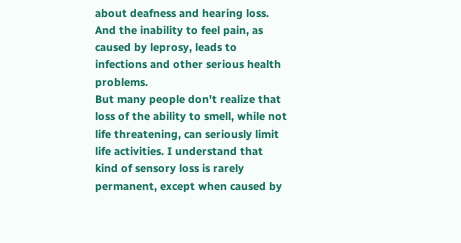about deafness and hearing loss. And the inability to feel pain, as caused by leprosy, leads to infections and other serious health problems.
But many people don't realize that loss of the ability to smell, while not life threatening, can seriously limit life activities. I understand that kind of sensory loss is rarely permanent, except when caused by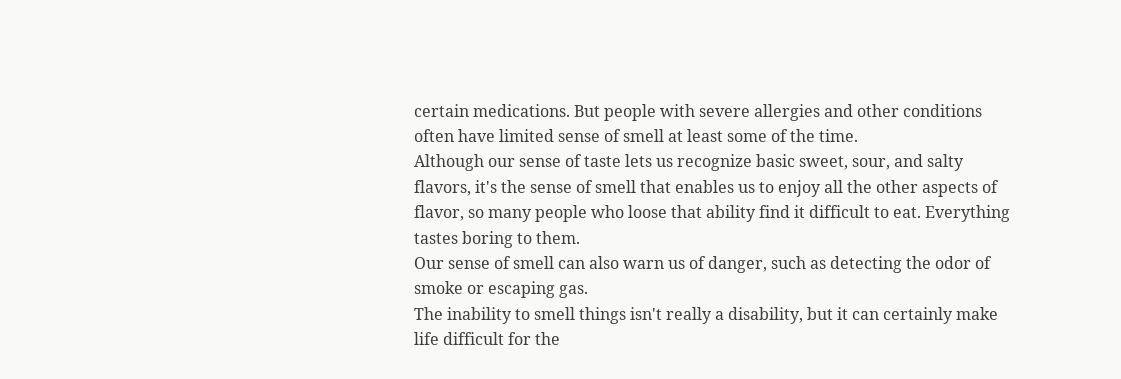certain medications. But people with severe allergies and other conditions often have limited sense of smell at least some of the time.
Although our sense of taste lets us recognize basic sweet, sour, and salty flavors, it's the sense of smell that enables us to enjoy all the other aspects of flavor, so many people who loose that ability find it difficult to eat. Everything tastes boring to them.
Our sense of smell can also warn us of danger, such as detecting the odor of smoke or escaping gas.
The inability to smell things isn't really a disability, but it can certainly make life difficult for the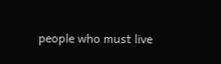people who must live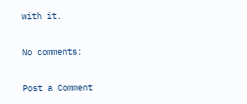with it.

No comments:

Post a Comment